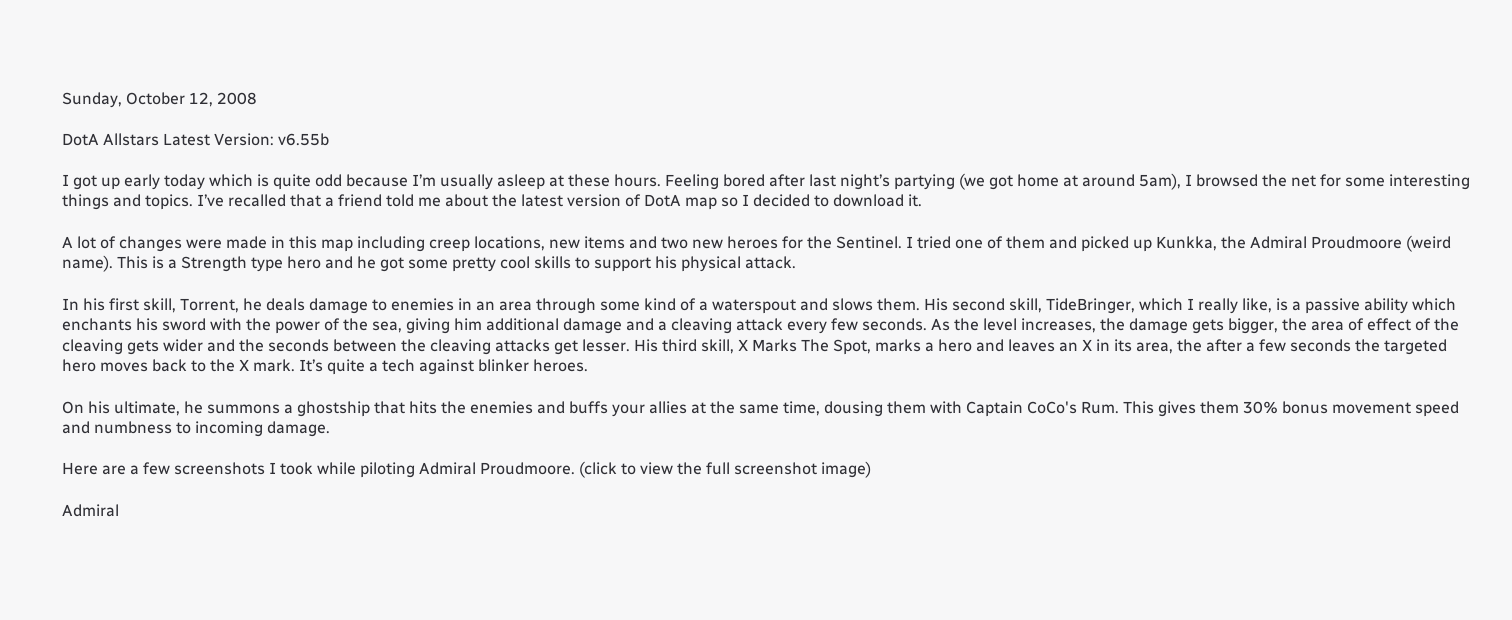Sunday, October 12, 2008

DotA Allstars Latest Version: v6.55b

I got up early today which is quite odd because I’m usually asleep at these hours. Feeling bored after last night’s partying (we got home at around 5am), I browsed the net for some interesting things and topics. I’ve recalled that a friend told me about the latest version of DotA map so I decided to download it.

A lot of changes were made in this map including creep locations, new items and two new heroes for the Sentinel. I tried one of them and picked up Kunkka, the Admiral Proudmoore (weird name). This is a Strength type hero and he got some pretty cool skills to support his physical attack.

In his first skill, Torrent, he deals damage to enemies in an area through some kind of a waterspout and slows them. His second skill, TideBringer, which I really like, is a passive ability which enchants his sword with the power of the sea, giving him additional damage and a cleaving attack every few seconds. As the level increases, the damage gets bigger, the area of effect of the cleaving gets wider and the seconds between the cleaving attacks get lesser. His third skill, X Marks The Spot, marks a hero and leaves an X in its area, the after a few seconds the targeted hero moves back to the X mark. It’s quite a tech against blinker heroes.

On his ultimate, he summons a ghostship that hits the enemies and buffs your allies at the same time, dousing them with Captain CoCo's Rum. This gives them 30% bonus movement speed and numbness to incoming damage.

Here are a few screenshots I took while piloting Admiral Proudmoore. (click to view the full screenshot image)

Admiral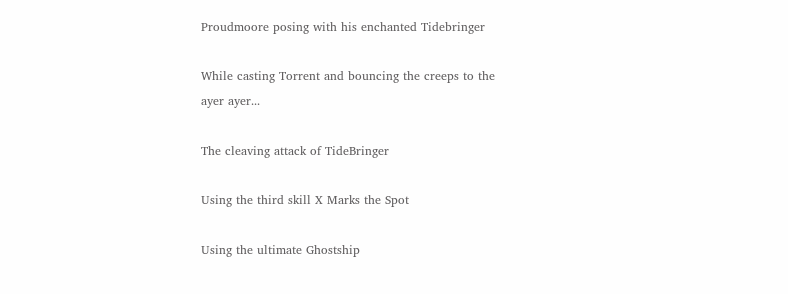Proudmoore posing with his enchanted Tidebringer

While casting Torrent and bouncing the creeps to the ayer ayer...

The cleaving attack of TideBringer

Using the third skill X Marks the Spot

Using the ultimate Ghostship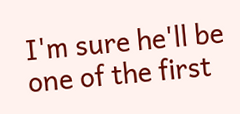I'm sure he'll be one of the first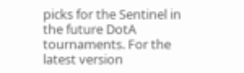picks for the Sentinel in the future DotA tournaments. For the latest version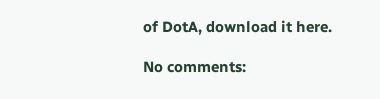of DotA, download it here.

No comments: